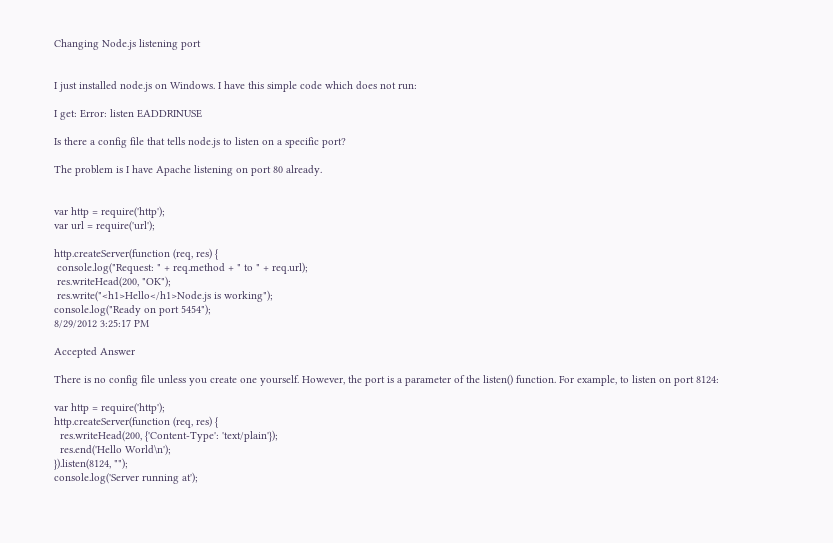Changing Node.js listening port


I just installed node.js on Windows. I have this simple code which does not run:

I get: Error: listen EADDRINUSE

Is there a config file that tells node.js to listen on a specific port?

The problem is I have Apache listening on port 80 already.


var http = require('http');
var url = require('url');

http.createServer(function (req, res) {
 console.log("Request: " + req.method + " to " + req.url);
 res.writeHead(200, "OK");
 res.write("<h1>Hello</h1>Node.js is working");
console.log("Ready on port 5454");
8/29/2012 3:25:17 PM

Accepted Answer

There is no config file unless you create one yourself. However, the port is a parameter of the listen() function. For example, to listen on port 8124:

var http = require('http');
http.createServer(function (req, res) {
  res.writeHead(200, {'Content-Type': 'text/plain'});
  res.end('Hello World\n');
}).listen(8124, "");
console.log('Server running at');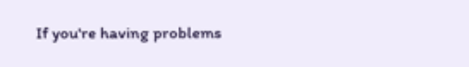If you're having problems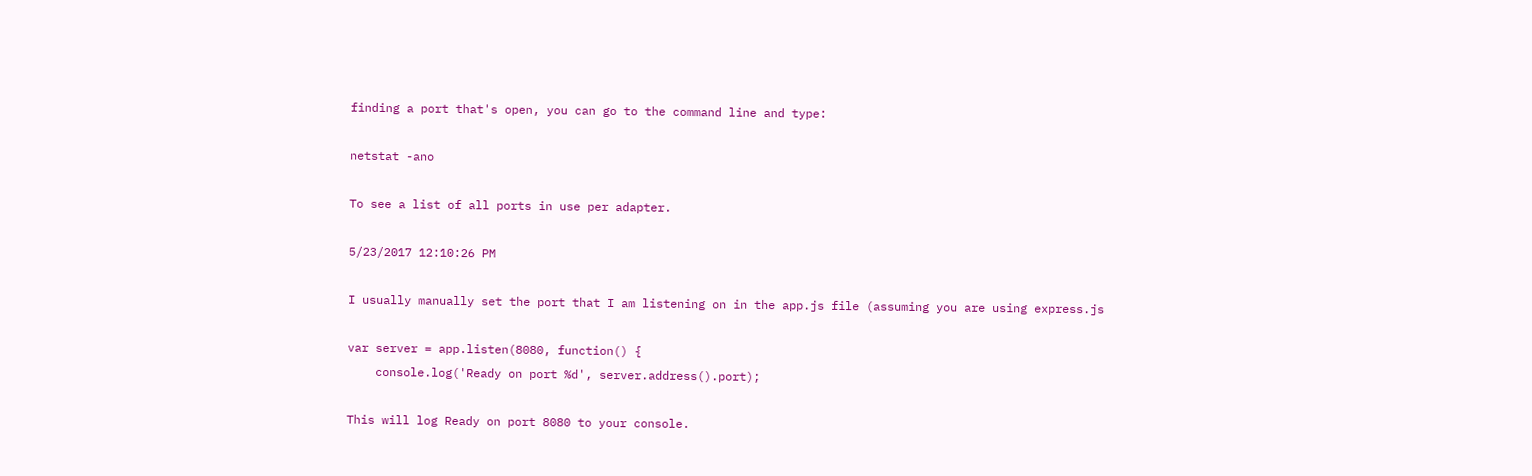finding a port that's open, you can go to the command line and type:

netstat -ano

To see a list of all ports in use per adapter.

5/23/2017 12:10:26 PM

I usually manually set the port that I am listening on in the app.js file (assuming you are using express.js

var server = app.listen(8080, function() {
    console.log('Ready on port %d', server.address().port);

This will log Ready on port 8080 to your console.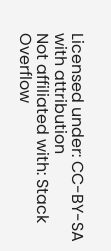Licensed under: CC-BY-SA with attribution
Not affiliated with: Stack Overflow